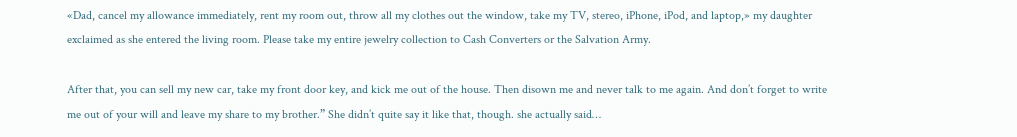«Dad, cancel my allowance immediately, rent my room out, throw all my clothes out the window, take my TV, stereo, iPhone, iPod, and laptop,» my daughter exclaimed as she entered the living room. Please take my entire jewelry collection to Cash Converters or the Salvation Army.

After that, you can sell my new car, take my front door key, and kick me out of the house. Then disown me and never talk to me again. And don’t forget to write me out of your will and leave my share to my brother.” She didn’t quite say it like that, though. she actually said…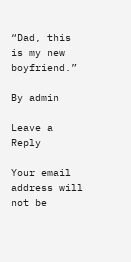“Dad, this is my new boyfriend.”

By admin

Leave a Reply

Your email address will not be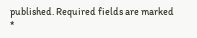published. Required fields are marked *